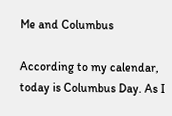Me and Columbus

According to my calendar, today is Columbus Day. As I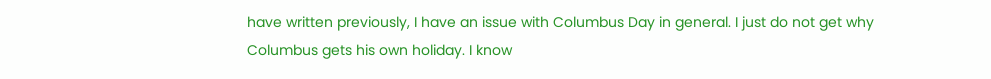have written previously, I have an issue with Columbus Day in general. I just do not get why Columbus gets his own holiday. I know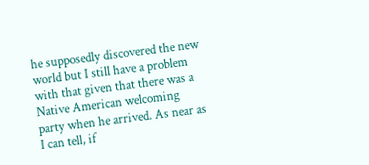he supposedly discovered the new world but I still have a problem with that given that there was a Native American welcoming party when he arrived. As near as I can tell, if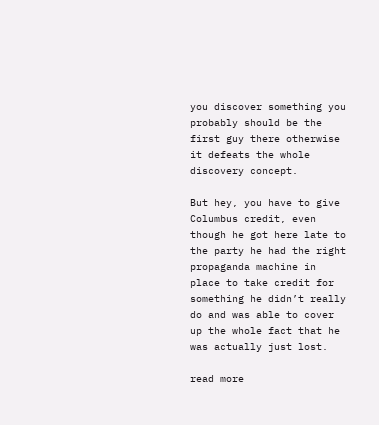you discover something you probably should be the first guy there otherwise it defeats the whole discovery concept.

But hey, you have to give Columbus credit, even though he got here late to the party he had the right propaganda machine in place to take credit for something he didn’t really do and was able to cover up the whole fact that he was actually just lost.

read more